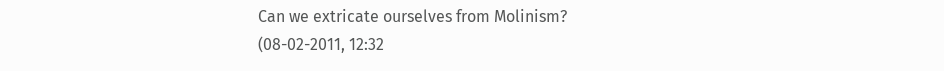Can we extricate ourselves from Molinism?
(08-02-2011, 12:32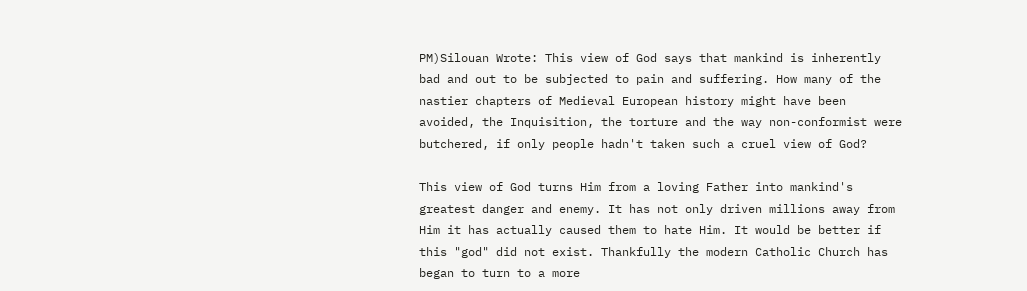PM)Silouan Wrote: This view of God says that mankind is inherently bad and out to be subjected to pain and suffering. How many of the nastier chapters of Medieval European history might have been avoided, the Inquisition, the torture and the way non-conformist were butchered, if only people hadn't taken such a cruel view of God?

This view of God turns Him from a loving Father into mankind's greatest danger and enemy. It has not only driven millions away from Him it has actually caused them to hate Him. It would be better if this "god" did not exist. Thankfully the modern Catholic Church has began to turn to a more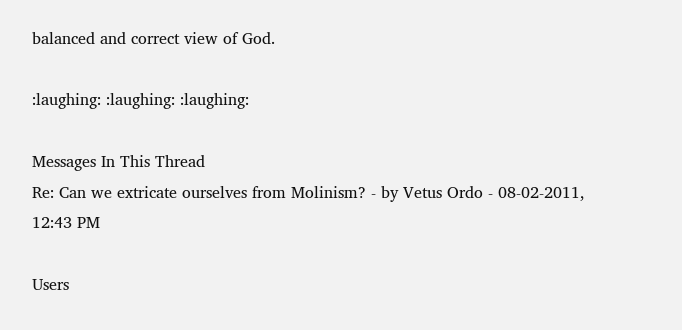balanced and correct view of God.

:laughing: :laughing: :laughing:

Messages In This Thread
Re: Can we extricate ourselves from Molinism? - by Vetus Ordo - 08-02-2011, 12:43 PM

Users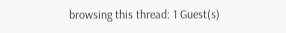browsing this thread: 1 Guest(s)